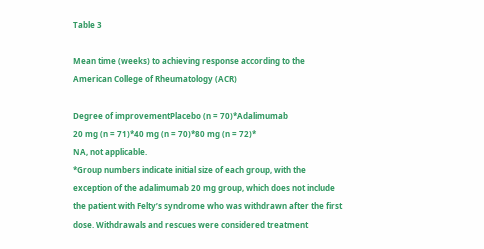Table 3

Mean time (weeks) to achieving response according to the American College of Rheumatology (ACR)

Degree of improvementPlacebo (n = 70)*Adalimumab
20 mg (n = 71)*40 mg (n = 70)*80 mg (n = 72)*
NA, not applicable.
*Group numbers indicate initial size of each group, with the exception of the adalimumab 20 mg group, which does not include the patient with Felty’s syndrome who was withdrawn after the first dose. Withdrawals and rescues were considered treatment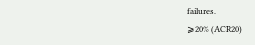failures.
⩾20% (ACR20)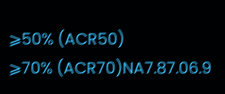⩾50% (ACR50)
⩾70% (ACR70)NA7.87.06.9